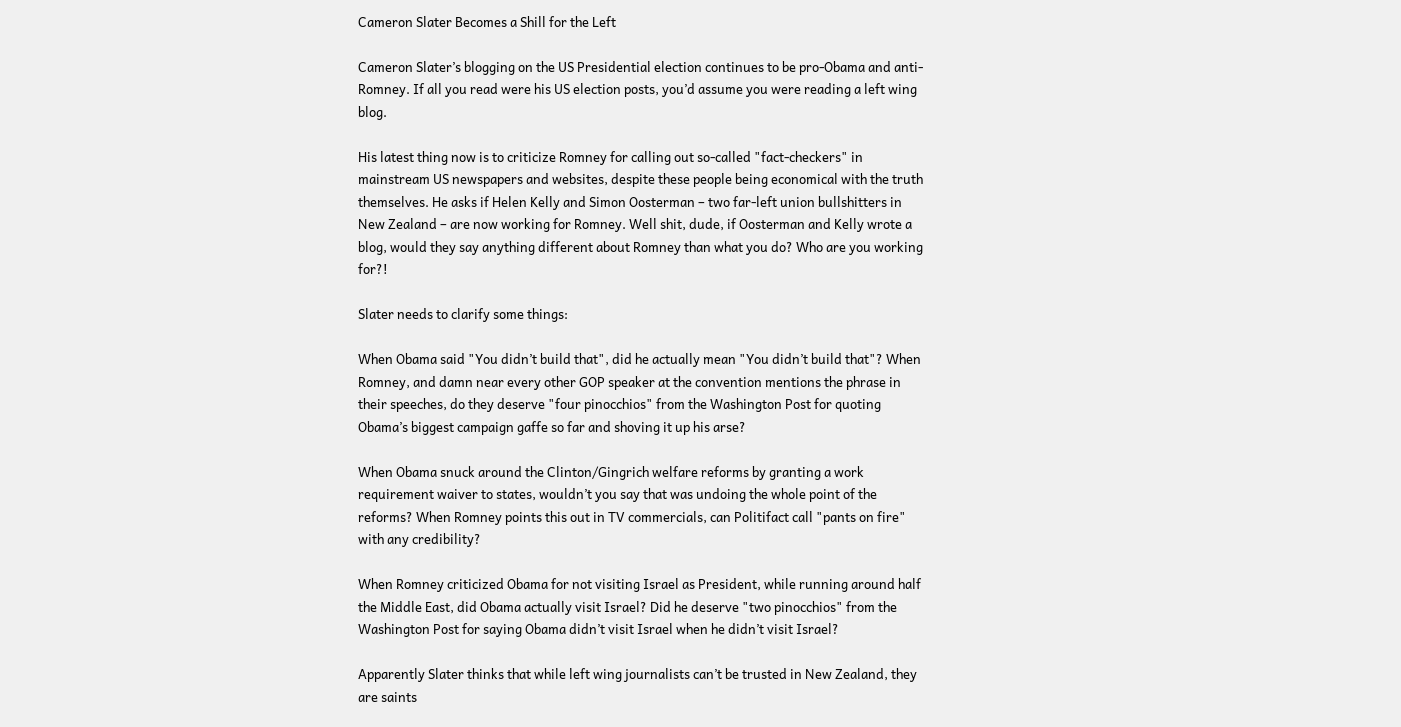Cameron Slater Becomes a Shill for the Left

Cameron Slater’s blogging on the US Presidential election continues to be pro-Obama and anti-Romney. If all you read were his US election posts, you’d assume you were reading a left wing blog.

His latest thing now is to criticize Romney for calling out so-called "fact-checkers" in mainstream US newspapers and websites, despite these people being economical with the truth themselves. He asks if Helen Kelly and Simon Oosterman – two far-left union bullshitters in New Zealand – are now working for Romney. Well shit, dude, if Oosterman and Kelly wrote a blog, would they say anything different about Romney than what you do? Who are you working for?!

Slater needs to clarify some things:

When Obama said "You didn’t build that", did he actually mean "You didn’t build that"? When Romney, and damn near every other GOP speaker at the convention mentions the phrase in their speeches, do they deserve "four pinocchios" from the Washington Post for quoting Obama’s biggest campaign gaffe so far and shoving it up his arse?

When Obama snuck around the Clinton/Gingrich welfare reforms by granting a work requirement waiver to states, wouldn’t you say that was undoing the whole point of the reforms? When Romney points this out in TV commercials, can Politifact call "pants on fire" with any credibility?

When Romney criticized Obama for not visiting Israel as President, while running around half the Middle East, did Obama actually visit Israel? Did he deserve "two pinocchios" from the Washington Post for saying Obama didn’t visit Israel when he didn’t visit Israel?

Apparently Slater thinks that while left wing journalists can’t be trusted in New Zealand, they are saints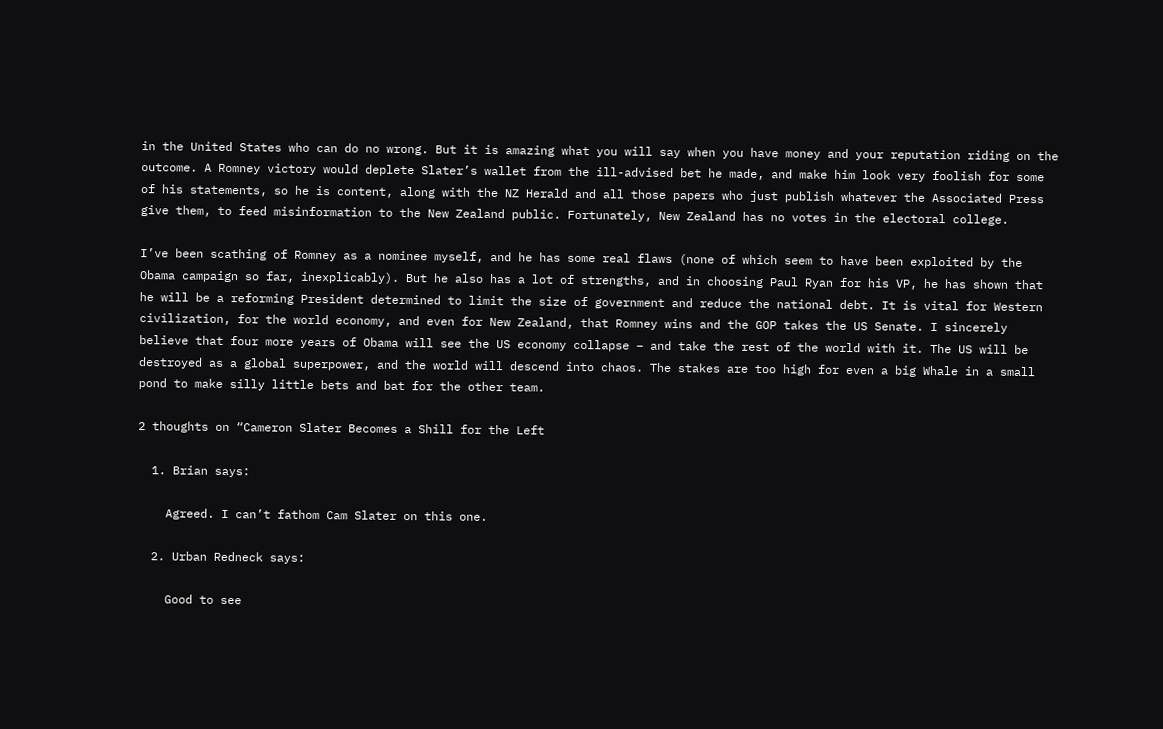in the United States who can do no wrong. But it is amazing what you will say when you have money and your reputation riding on the outcome. A Romney victory would deplete Slater’s wallet from the ill-advised bet he made, and make him look very foolish for some of his statements, so he is content, along with the NZ Herald and all those papers who just publish whatever the Associated Press give them, to feed misinformation to the New Zealand public. Fortunately, New Zealand has no votes in the electoral college.

I’ve been scathing of Romney as a nominee myself, and he has some real flaws (none of which seem to have been exploited by the Obama campaign so far, inexplicably). But he also has a lot of strengths, and in choosing Paul Ryan for his VP, he has shown that he will be a reforming President determined to limit the size of government and reduce the national debt. It is vital for Western civilization, for the world economy, and even for New Zealand, that Romney wins and the GOP takes the US Senate. I sincerely believe that four more years of Obama will see the US economy collapse – and take the rest of the world with it. The US will be destroyed as a global superpower, and the world will descend into chaos. The stakes are too high for even a big Whale in a small pond to make silly little bets and bat for the other team.

2 thoughts on “Cameron Slater Becomes a Shill for the Left

  1. Brian says:

    Agreed. I can’t fathom Cam Slater on this one.

  2. Urban Redneck says:

    Good to see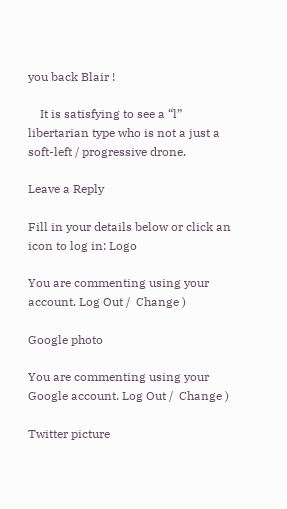you back Blair !

    It is satisfying to see a “l” libertarian type who is not a just a soft-left / progressive drone.

Leave a Reply

Fill in your details below or click an icon to log in: Logo

You are commenting using your account. Log Out /  Change )

Google photo

You are commenting using your Google account. Log Out /  Change )

Twitter picture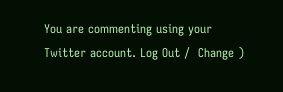You are commenting using your Twitter account. Log Out /  Change )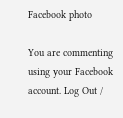Facebook photo

You are commenting using your Facebook account. Log Out /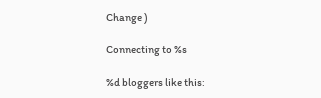Change )

Connecting to %s

%d bloggers like this: